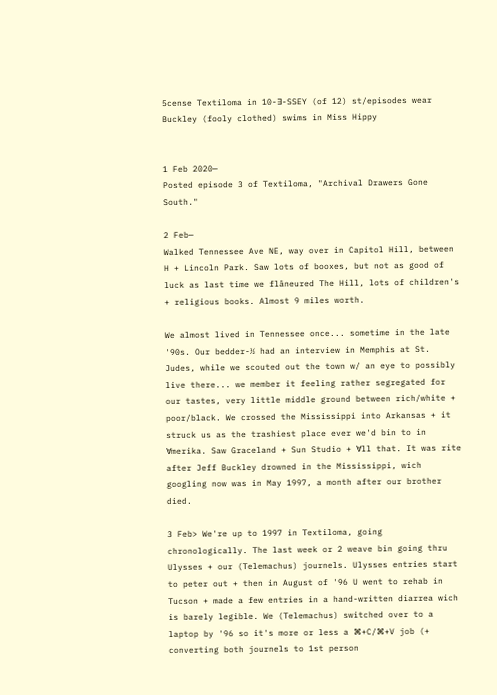5cense Textiloma in 10-∃-SSEY (of 12) st/episodes wear Buckley (fooly clothed) swims in Miss Hippy


1 Feb 2020—
Posted episode 3 of Textiloma, "Archival Drawers Gone South."

2 Feb—
Walked Tennessee Ave NE, way over in Capitol Hill, between H + Lincoln Park. Saw lots of booxes, but not as good of luck as last time we flâneured The Hill, lots of children's + religious books. Almost 9 miles worth.

We almost lived in Tennessee once... sometime in the late '90s. Our bedder-½ had an interview in Memphis at St. Judes, while we scouted out the town w/ an eye to possibly live there... we member it feeling rather segregated for our tastes, very little middle ground between rich/white + poor/black. We crossed the Mississippi into Arkansas + it struck us as the trashiest place ever we'd bin to in ∀merika. Saw Graceland + Sun Studio + ∀ll that. It was rite after Jeff Buckley drowned in the Mississippi, wich googling now was in May 1997, a month after our brother died.

3 Feb> We're up to 1997 in Textiloma, going chronologically. The last week or 2 weave bin going thru Ulysses + our (Telemachus) journels. Ulysses entries start to peter out + then in August of '96 U went to rehab in Tucson + made a few entries in a hand-written diarrea wich is barely legible. We (Telemachus) switched over to a laptop by '96 so it's more or less a ⌘+C/⌘+V job (+ converting both journels to 1st person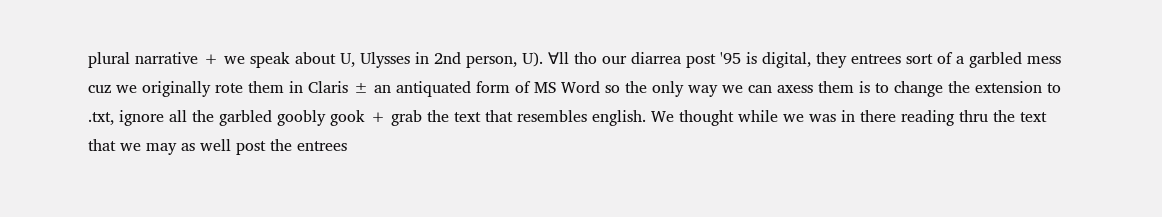plural narrative + we speak about U, Ulysses in 2nd person, U). ∀ll tho our diarrea post '95 is digital, they entrees sort of a garbled mess cuz we originally rote them in Claris ± an antiquated form of MS Word so the only way we can axess them is to change the extension to .txt, ignore all the garbled goobly gook + grab the text that resembles english. We thought while we was in there reading thru the text that we may as well post the entrees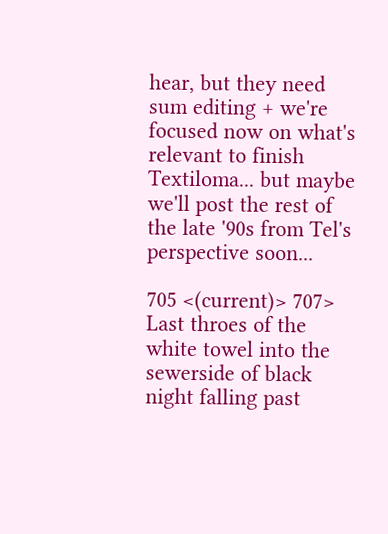hear, but they need sum editing + we're focused now on what's relevant to finish Textiloma... but maybe we'll post the rest of the late '90s from Tel's perspective soon...

705 <(current)> 707> Last throes of the white towel into the sewerside of black night falling past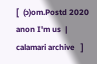[  (ɔ)om.Postd 2020  anon I'm us  |  calamari archive   ]